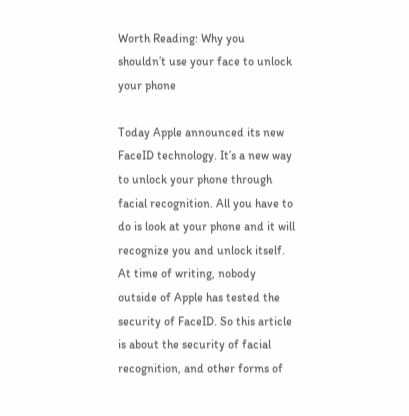Worth Reading: Why you shouldn’t use your face to unlock your phone

Today Apple announced its new FaceID technology. It’s a new way to unlock your phone through facial recognition. All you have to do is look at your phone and it will recognize you and unlock itself. At time of writing, nobody outside of Apple has tested the security of FaceID. So this article is about the security of facial recognition, and other forms of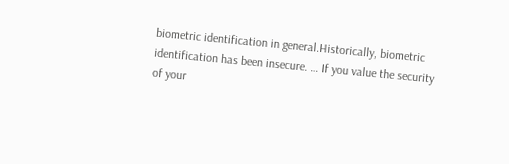biometric identification in general.Historically, biometric identification has been insecure. … If you value the security of your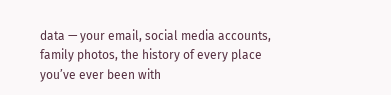data — your email, social media accounts, family photos, the history of every place you’ve ever been with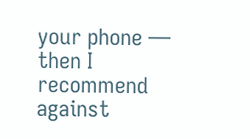your phone — then I recommend against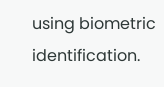using biometric identification.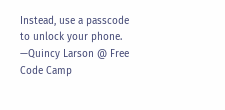Instead, use a passcode to unlock your phone. —Quincy Larson @ Free Code Camp